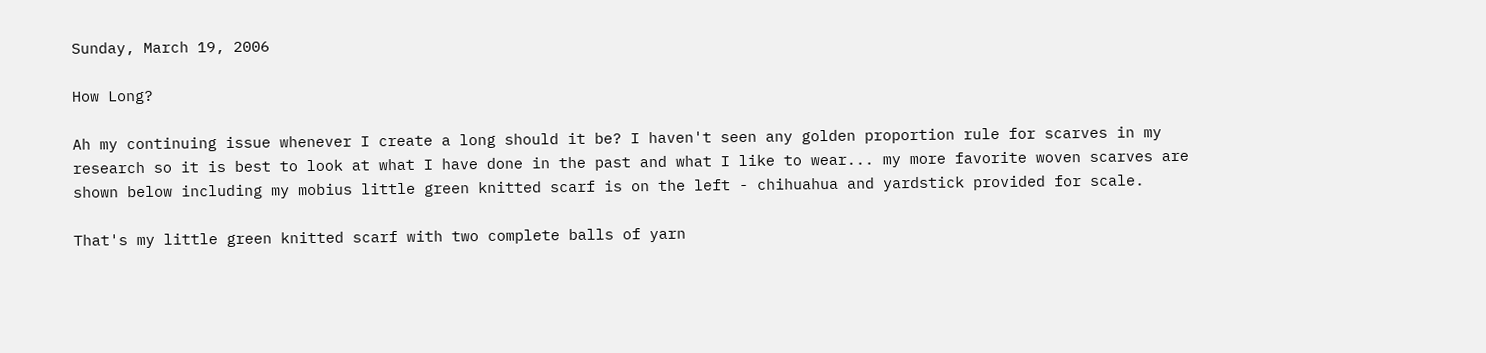Sunday, March 19, 2006

How Long?

Ah my continuing issue whenever I create a long should it be? I haven't seen any golden proportion rule for scarves in my research so it is best to look at what I have done in the past and what I like to wear... my more favorite woven scarves are shown below including my mobius little green knitted scarf is on the left - chihuahua and yardstick provided for scale.

That's my little green knitted scarf with two complete balls of yarn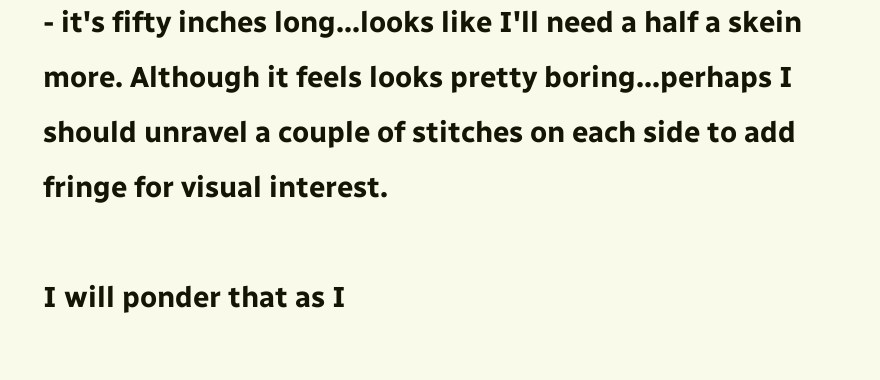- it's fifty inches long...looks like I'll need a half a skein more. Although it feels looks pretty boring...perhaps I should unravel a couple of stitches on each side to add fringe for visual interest.

I will ponder that as I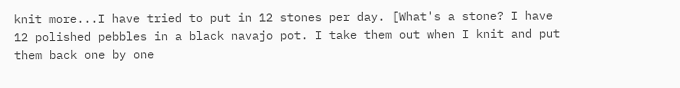knit more...I have tried to put in 12 stones per day. [What's a stone? I have 12 polished pebbles in a black navajo pot. I take them out when I knit and put them back one by one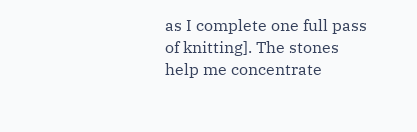as I complete one full pass of knitting]. The stones help me concentrate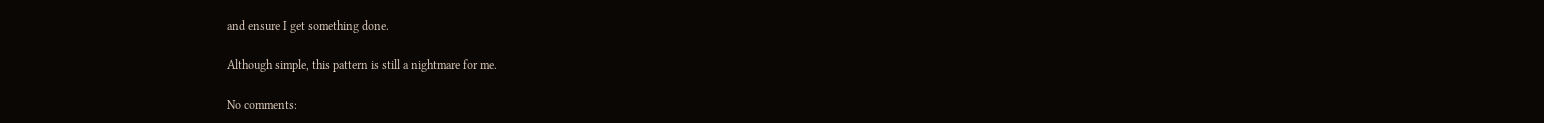and ensure I get something done.

Although simple, this pattern is still a nightmare for me.

No comments: